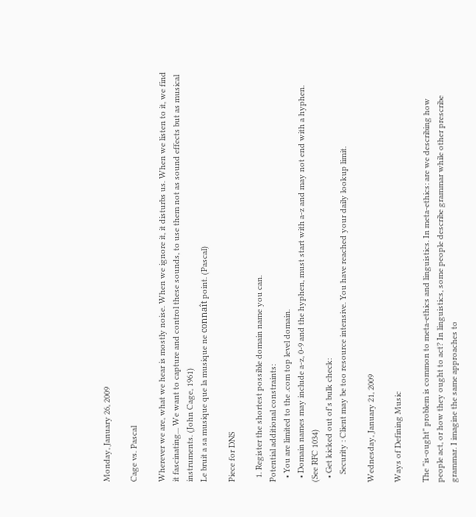Monday, January 26, 2009

Cage vs. Pascal

Wherever we are, what we hear is mostly noise. When we ignore it, it disturbs us. When we listen to it, we find it fascinating... We want to capture and control these sounds, to use them not as sound effects but as musical instruments. (John Cage, 1961)
Le bruit a sa musique que la musique ne connaît point. (Pascal)

Piece for DNS

  1. Register the shortest possible domain name you can.
Potential additional constraints:
  • You are limited to the .com top level domain.
  • Domain names may include a-z, 0-9 and the hyphen, must start with a-z and may not end with a hyphen. (See RFC 1034)
  • Get kicked out of's bulk check:
    Security : Client may be too resource intensive. You have reached your daily lookup limit.

Wednesday, January 21, 2009

Ways of Defining Music

The "is-ought" problem is common to meta-ethics and linguistics. In meta-ethics: are we describing how people act, or how they ought to act? In linguistics, some people describe grammar while other prescribe grammar. I imagine the same approaches to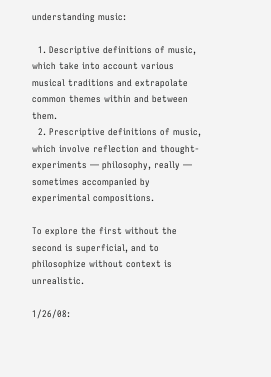understanding music:

  1. Descriptive definitions of music, which take into account various musical traditions and extrapolate common themes within and between them.
  2. Prescriptive definitions of music, which involve reflection and thought-experiments — philosophy, really — sometimes accompanied by experimental compositions.

To explore the first without the second is superficial, and to philosophize without context is unrealistic.

1/26/08: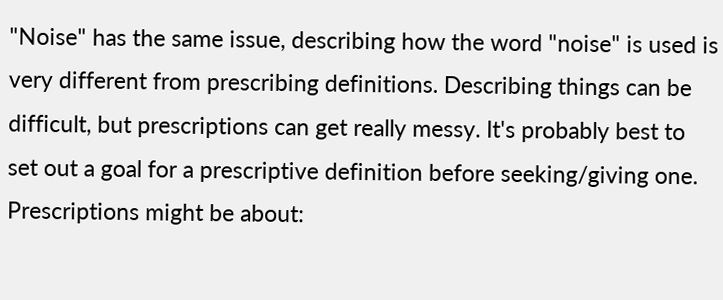"Noise" has the same issue, describing how the word "noise" is used is very different from prescribing definitions. Describing things can be difficult, but prescriptions can get really messy. It's probably best to set out a goal for a prescriptive definition before seeking/giving one. Prescriptions might be about: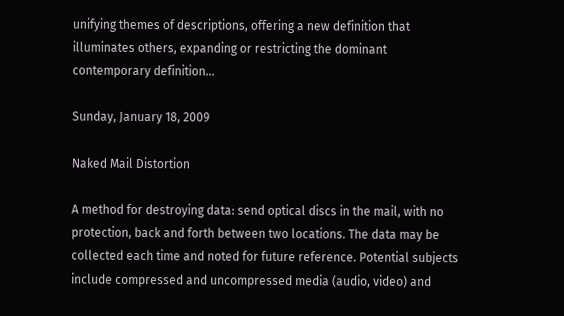unifying themes of descriptions, offering a new definition that illuminates others, expanding or restricting the dominant contemporary definition...

Sunday, January 18, 2009

Naked Mail Distortion

A method for destroying data: send optical discs in the mail, with no protection, back and forth between two locations. The data may be collected each time and noted for future reference. Potential subjects include compressed and uncompressed media (audio, video) and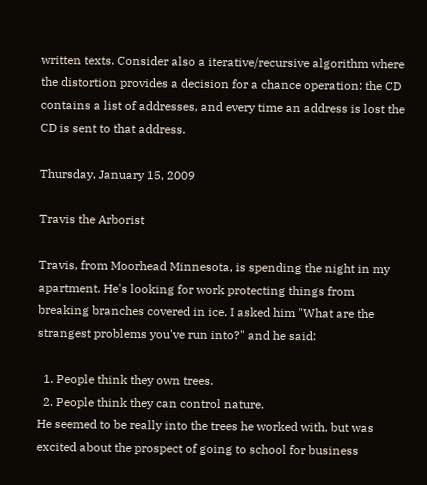written texts. Consider also a iterative/recursive algorithm where the distortion provides a decision for a chance operation: the CD contains a list of addresses, and every time an address is lost the CD is sent to that address.

Thursday, January 15, 2009

Travis the Arborist

Travis, from Moorhead Minnesota, is spending the night in my apartment. He's looking for work protecting things from breaking branches covered in ice. I asked him "What are the strangest problems you've run into?" and he said:

  1. People think they own trees.
  2. People think they can control nature.
He seemed to be really into the trees he worked with, but was excited about the prospect of going to school for business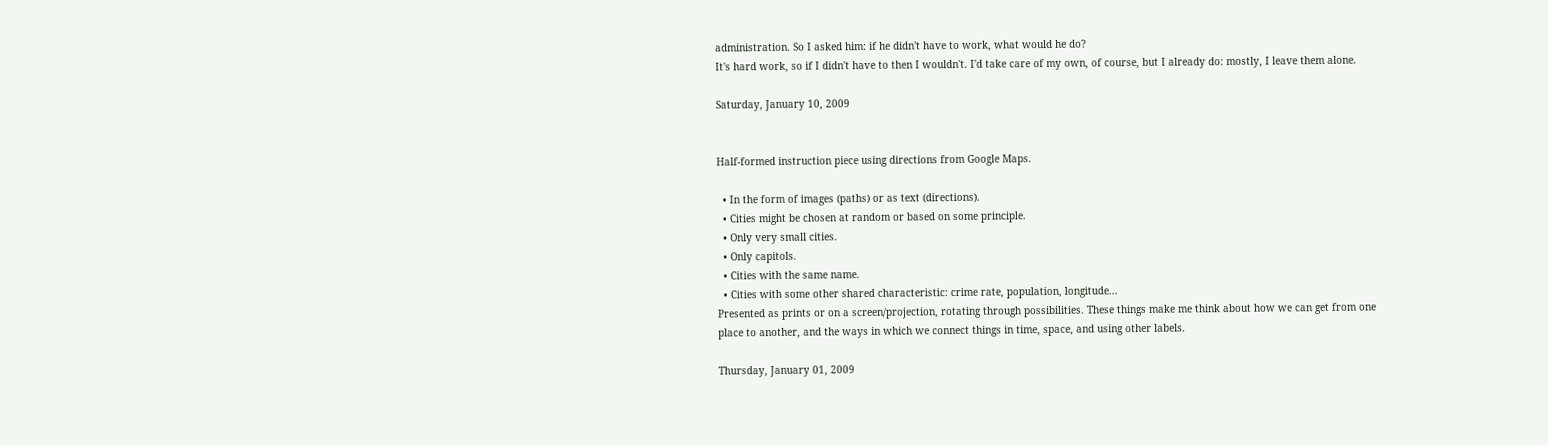administration. So I asked him: if he didn't have to work, what would he do?
It's hard work, so if I didn't have to then I wouldn't. I'd take care of my own, of course, but I already do: mostly, I leave them alone.

Saturday, January 10, 2009


Half-formed instruction piece using directions from Google Maps.

  • In the form of images (paths) or as text (directions).
  • Cities might be chosen at random or based on some principle.
  • Only very small cities.
  • Only capitols.
  • Cities with the same name.
  • Cities with some other shared characteristic: crime rate, population, longitude...
Presented as prints or on a screen/projection, rotating through possibilities. These things make me think about how we can get from one place to another, and the ways in which we connect things in time, space, and using other labels.

Thursday, January 01, 2009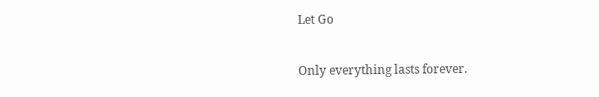Let Go

Only everything lasts forever.